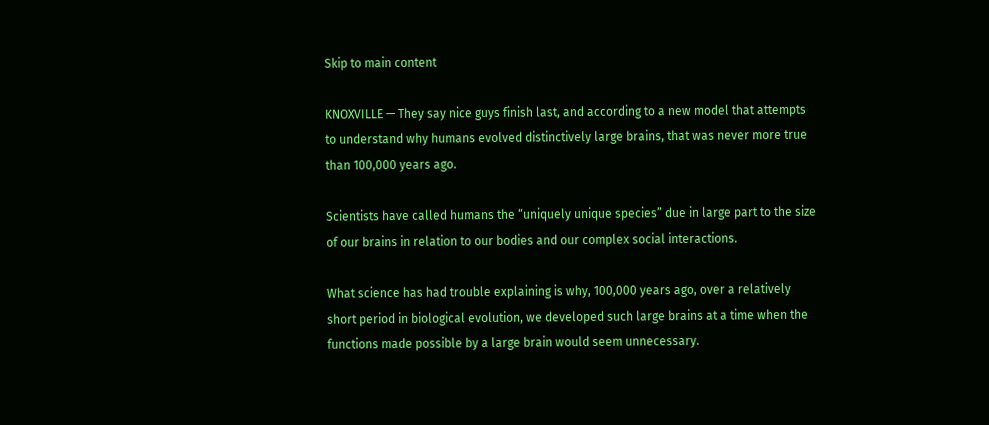Skip to main content

KNOXVILLE — They say nice guys finish last, and according to a new model that attempts to understand why humans evolved distinctively large brains, that was never more true than 100,000 years ago.

Scientists have called humans the “uniquely unique species” due in large part to the size of our brains in relation to our bodies and our complex social interactions.

What science has had trouble explaining is why, 100,000 years ago, over a relatively short period in biological evolution, we developed such large brains at a time when the functions made possible by a large brain would seem unnecessary.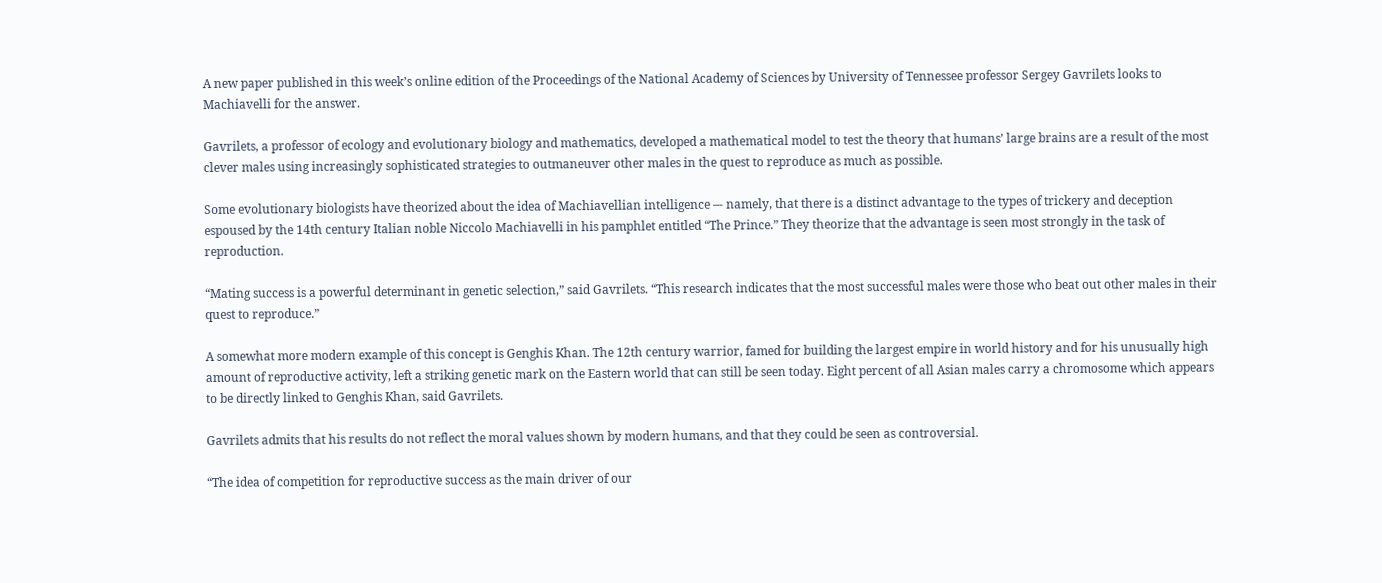A new paper published in this week’s online edition of the Proceedings of the National Academy of Sciences by University of Tennessee professor Sergey Gavrilets looks to Machiavelli for the answer.

Gavrilets, a professor of ecology and evolutionary biology and mathematics, developed a mathematical model to test the theory that humans’ large brains are a result of the most clever males using increasingly sophisticated strategies to outmaneuver other males in the quest to reproduce as much as possible.

Some evolutionary biologists have theorized about the idea of Machiavellian intelligence –- namely, that there is a distinct advantage to the types of trickery and deception espoused by the 14th century Italian noble Niccolo Machiavelli in his pamphlet entitled “The Prince.” They theorize that the advantage is seen most strongly in the task of reproduction.

“Mating success is a powerful determinant in genetic selection,” said Gavrilets. “This research indicates that the most successful males were those who beat out other males in their quest to reproduce.”

A somewhat more modern example of this concept is Genghis Khan. The 12th century warrior, famed for building the largest empire in world history and for his unusually high amount of reproductive activity, left a striking genetic mark on the Eastern world that can still be seen today. Eight percent of all Asian males carry a chromosome which appears to be directly linked to Genghis Khan, said Gavrilets.

Gavrilets admits that his results do not reflect the moral values shown by modern humans, and that they could be seen as controversial.

“The idea of competition for reproductive success as the main driver of our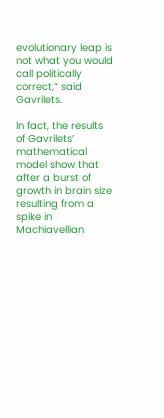evolutionary leap is not what you would call politically correct,” said Gavrilets.

In fact, the results of Gavrilets’ mathematical model show that after a burst of growth in brain size resulting from a spike in Machiavellian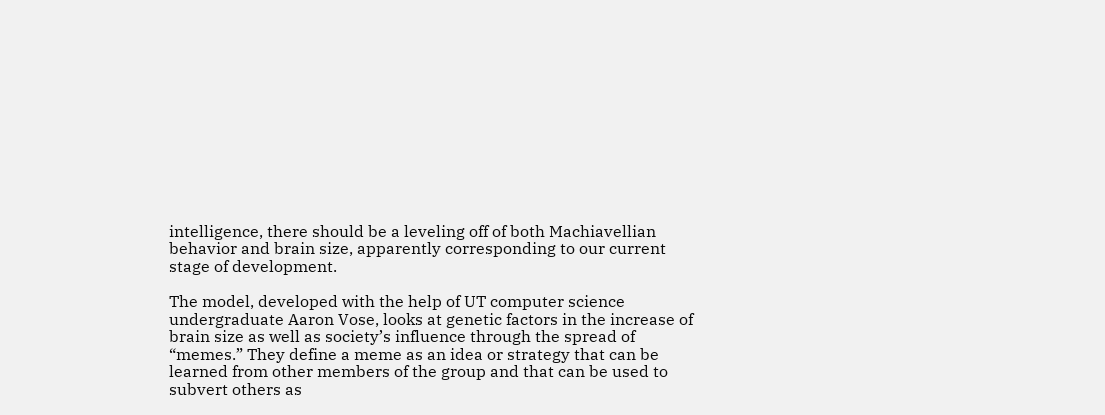intelligence, there should be a leveling off of both Machiavellian behavior and brain size, apparently corresponding to our current stage of development.

The model, developed with the help of UT computer science undergraduate Aaron Vose, looks at genetic factors in the increase of brain size as well as society’s influence through the spread of “memes.” They define a meme as an idea or strategy that can be learned from other members of the group and that can be used to subvert others as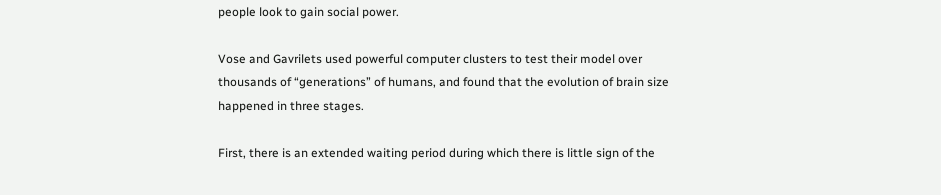people look to gain social power.

Vose and Gavrilets used powerful computer clusters to test their model over thousands of “generations” of humans, and found that the evolution of brain size happened in three stages.

First, there is an extended waiting period during which there is little sign of the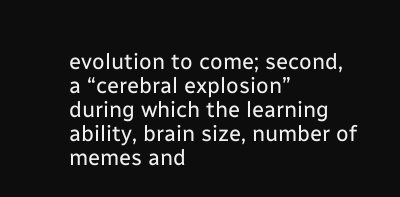evolution to come; second, a “cerebral explosion” during which the learning ability, brain size, number of memes and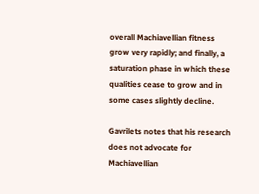overall Machiavellian fitness grow very rapidly; and finally, a saturation phase in which these qualities cease to grow and in some cases slightly decline.

Gavrilets notes that his research does not advocate for Machiavellian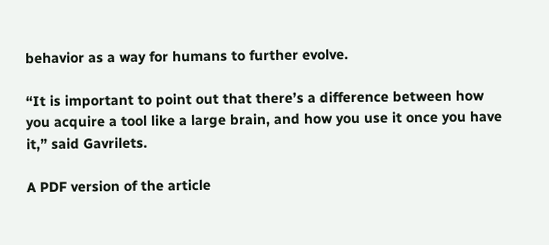behavior as a way for humans to further evolve.

“It is important to point out that there’s a difference between how you acquire a tool like a large brain, and how you use it once you have it,” said Gavrilets.

A PDF version of the article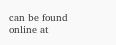can be found online at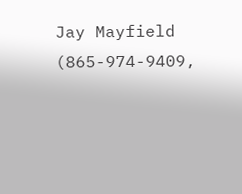Jay Mayfield (865-974-9409,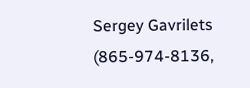Sergey Gavrilets (865-974-8136,